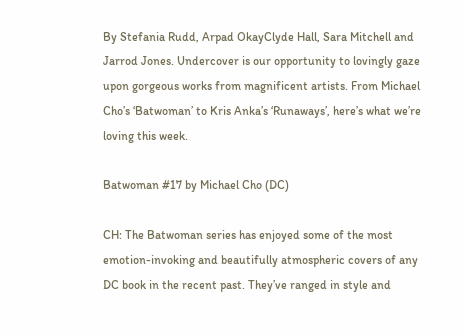By Stefania Rudd, Arpad OkayClyde Hall, Sara Mitchell and Jarrod Jones. Undercover is our opportunity to lovingly gaze upon gorgeous works from magnificent artists. From Michael Cho’s ‘Batwoman’ to Kris Anka’s ‘Runaways’, here’s what we’re loving this week.

Batwoman #17 by Michael Cho (DC)

CH: The Batwoman series has enjoyed some of the most emotion-invoking and beautifully atmospheric covers of any DC book in the recent past. They’ve ranged in style and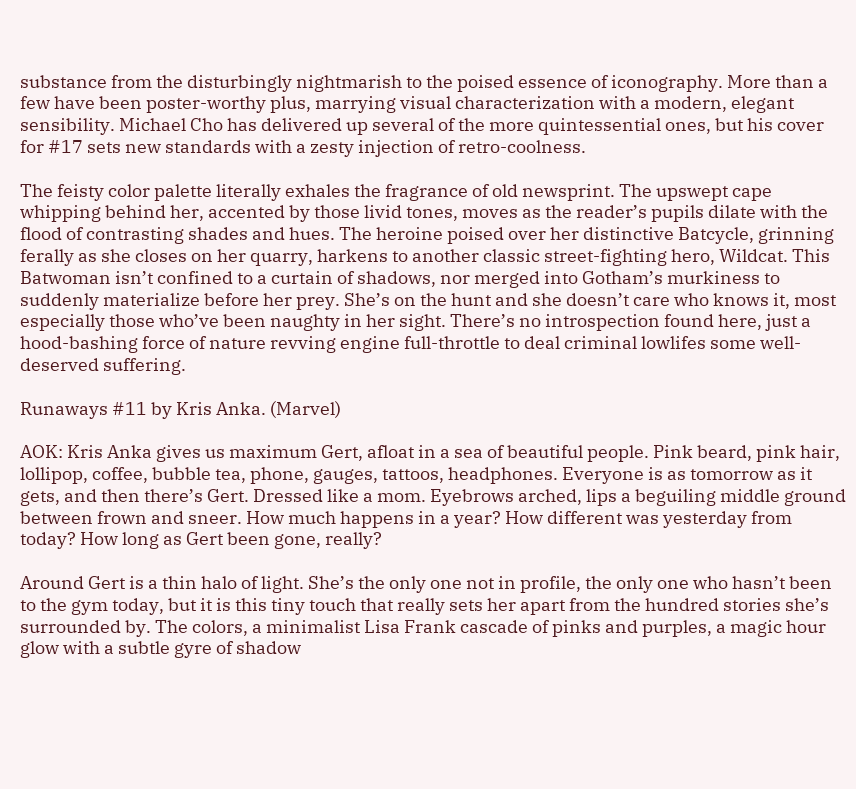substance from the disturbingly nightmarish to the poised essence of iconography. More than a few have been poster-worthy plus, marrying visual characterization with a modern, elegant sensibility. Michael Cho has delivered up several of the more quintessential ones, but his cover for #17 sets new standards with a zesty injection of retro-coolness.

The feisty color palette literally exhales the fragrance of old newsprint. The upswept cape whipping behind her, accented by those livid tones, moves as the reader’s pupils dilate with the flood of contrasting shades and hues. The heroine poised over her distinctive Batcycle, grinning ferally as she closes on her quarry, harkens to another classic street-fighting hero, Wildcat. This Batwoman isn’t confined to a curtain of shadows, nor merged into Gotham’s murkiness to suddenly materialize before her prey. She’s on the hunt and she doesn’t care who knows it, most especially those who’ve been naughty in her sight. There’s no introspection found here, just a hood-bashing force of nature revving engine full-throttle to deal criminal lowlifes some well-deserved suffering.

Runaways #11 by Kris Anka. (Marvel)

AOK: Kris Anka gives us maximum Gert, afloat in a sea of beautiful people. Pink beard, pink hair, lollipop, coffee, bubble tea, phone, gauges, tattoos, headphones. Everyone is as tomorrow as it gets, and then there’s Gert. Dressed like a mom. Eyebrows arched, lips a beguiling middle ground between frown and sneer. How much happens in a year? How different was yesterday from today? How long as Gert been gone, really?

Around Gert is a thin halo of light. She’s the only one not in profile, the only one who hasn’t been to the gym today, but it is this tiny touch that really sets her apart from the hundred stories she’s surrounded by. The colors, a minimalist Lisa Frank cascade of pinks and purples, a magic hour glow with a subtle gyre of shadow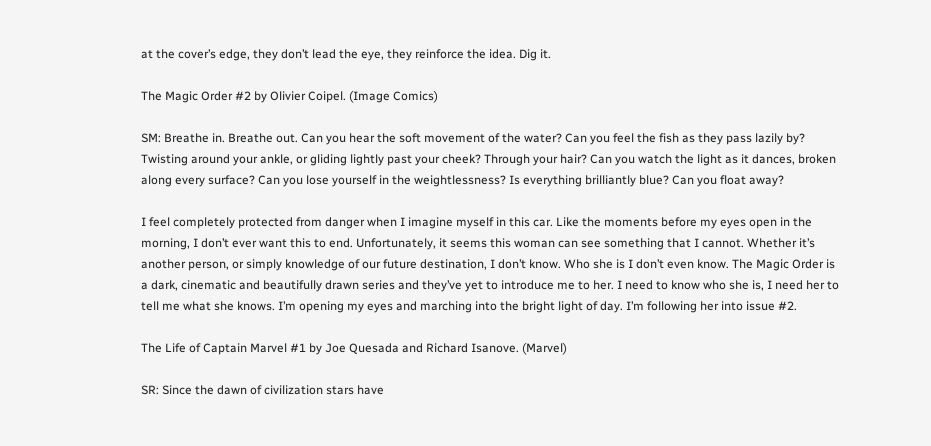at the cover’s edge, they don’t lead the eye, they reinforce the idea. Dig it.

The Magic Order #2 by Olivier Coipel. (Image Comics)

SM: Breathe in. Breathe out. Can you hear the soft movement of the water? Can you feel the fish as they pass lazily by? Twisting around your ankle, or gliding lightly past your cheek? Through your hair? Can you watch the light as it dances, broken along every surface? Can you lose yourself in the weightlessness? Is everything brilliantly blue? Can you float away?

I feel completely protected from danger when I imagine myself in this car. Like the moments before my eyes open in the morning, I don’t ever want this to end. Unfortunately, it seems this woman can see something that I cannot. Whether it’s another person, or simply knowledge of our future destination, I don’t know. Who she is I don’t even know. The Magic Order is a dark, cinematic and beautifully drawn series and they’ve yet to introduce me to her. I need to know who she is, I need her to tell me what she knows. I’m opening my eyes and marching into the bright light of day. I’m following her into issue #2.

The Life of Captain Marvel #1 by Joe Quesada and Richard Isanove. (Marvel)

SR: Since the dawn of civilization stars have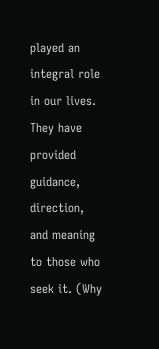played an integral role in our lives. They have provided guidance, direction, and meaning to those who seek it. (Why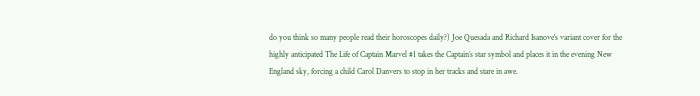do you think so many people read their horoscopes daily?) Joe Quesada and Richard Isanove’s variant cover for the highly anticipated The Life of Captain Marvel #1 takes the Captain’s star symbol and places it in the evening New England sky, forcing a child Carol Danvers to stop in her tracks and stare in awe.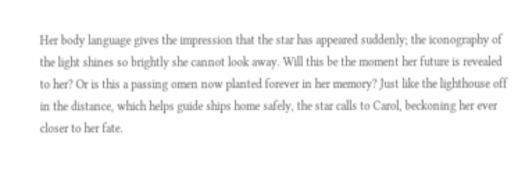Her body language gives the impression that the star has appeared suddenly; the iconography of the light shines so brightly she cannot look away. Will this be the moment her future is revealed to her? Or is this a passing omen now planted forever in her memory? Just like the lighthouse off in the distance, which helps guide ships home safely, the star calls to Carol, beckoning her ever closer to her fate.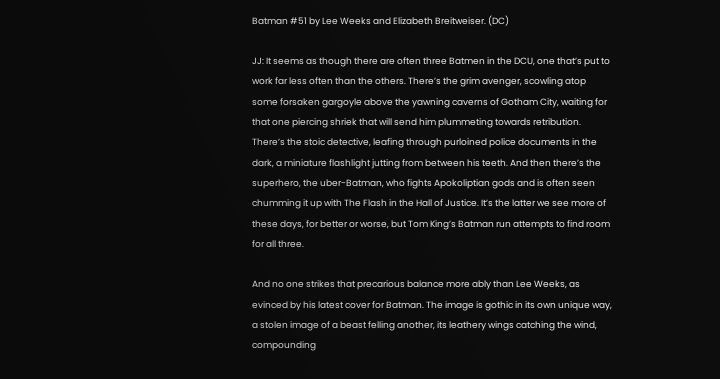Batman #51 by Lee Weeks and Elizabeth Breitweiser. (DC)

JJ: It seems as though there are often three Batmen in the DCU, one that’s put to work far less often than the others. There’s the grim avenger, scowling atop some forsaken gargoyle above the yawning caverns of Gotham City, waiting for that one piercing shriek that will send him plummeting towards retribution. There’s the stoic detective, leafing through purloined police documents in the dark, a miniature flashlight jutting from between his teeth. And then there’s the superhero, the uber-Batman, who fights Apokoliptian gods and is often seen chumming it up with The Flash in the Hall of Justice. It’s the latter we see more of these days, for better or worse, but Tom King’s Batman run attempts to find room for all three.

And no one strikes that precarious balance more ably than Lee Weeks, as evinced by his latest cover for Batman. The image is gothic in its own unique way, a stolen image of a beast felling another, its leathery wings catching the wind, compounding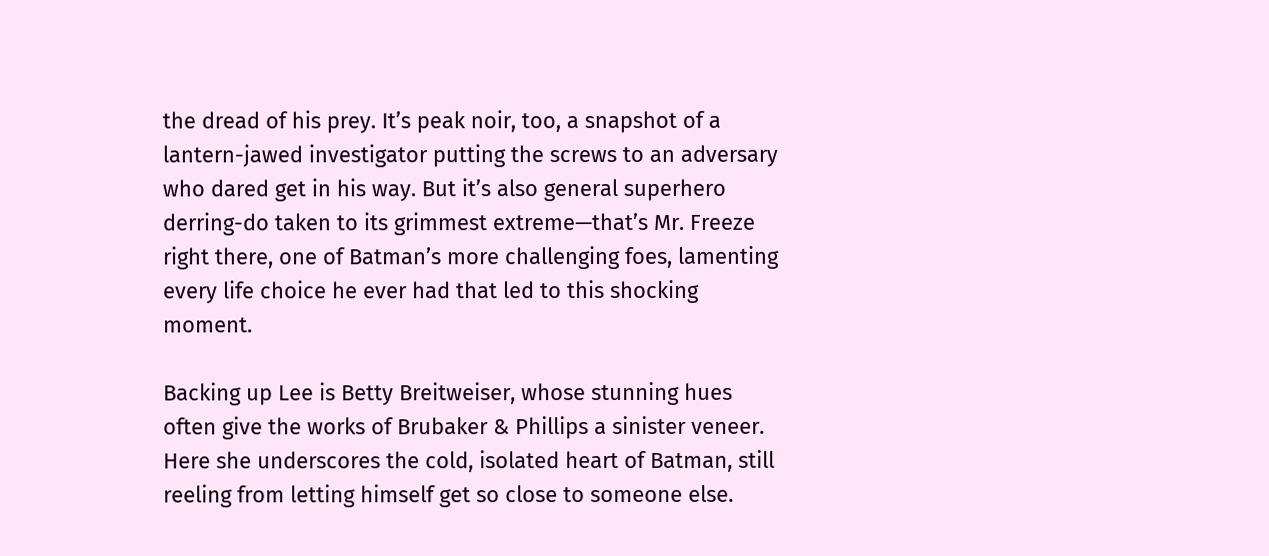the dread of his prey. It’s peak noir, too, a snapshot of a lantern-jawed investigator putting the screws to an adversary who dared get in his way. But it’s also general superhero derring-do taken to its grimmest extreme—that’s Mr. Freeze right there, one of Batman’s more challenging foes, lamenting every life choice he ever had that led to this shocking moment.

Backing up Lee is Betty Breitweiser, whose stunning hues often give the works of Brubaker & Phillips a sinister veneer. Here she underscores the cold, isolated heart of Batman, still reeling from letting himself get so close to someone else.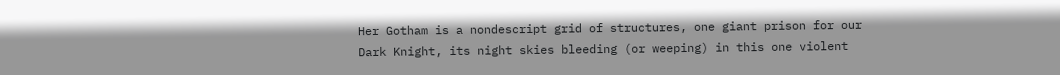Her Gotham is a nondescript grid of structures, one giant prison for our Dark Knight, its night skies bleeding (or weeping) in this one violent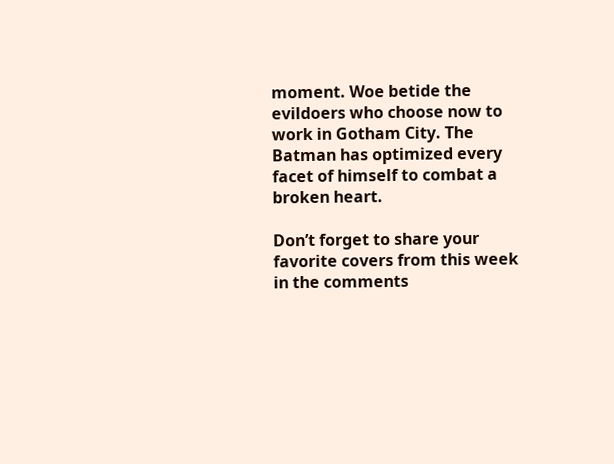moment. Woe betide the evildoers who choose now to work in Gotham City. The Batman has optimized every facet of himself to combat a broken heart.

Don’t forget to share your favorite covers from this week in the comments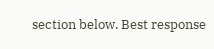section below. Best response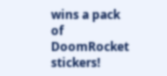wins a pack of DoomRocket stickers!